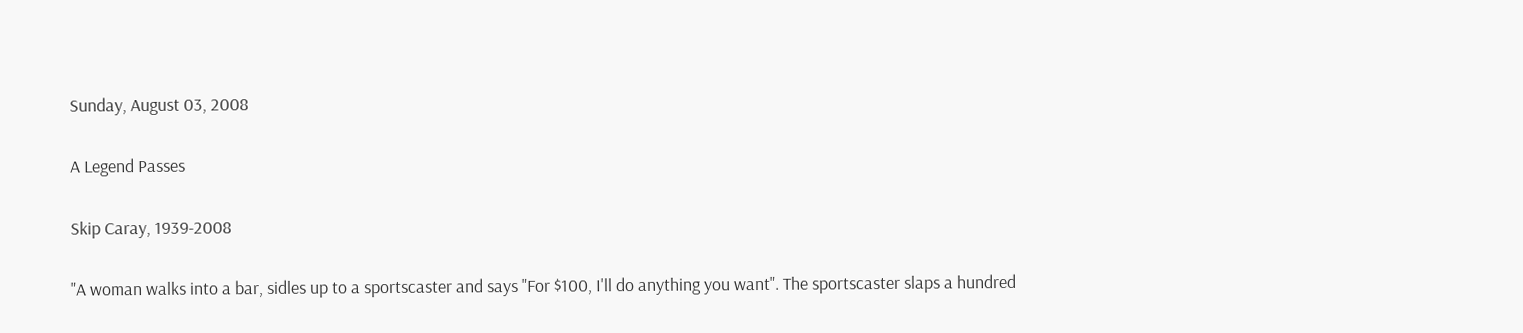Sunday, August 03, 2008

A Legend Passes

Skip Caray, 1939-2008

"A woman walks into a bar, sidles up to a sportscaster and says "For $100, I'll do anything you want". The sportscaster slaps a hundred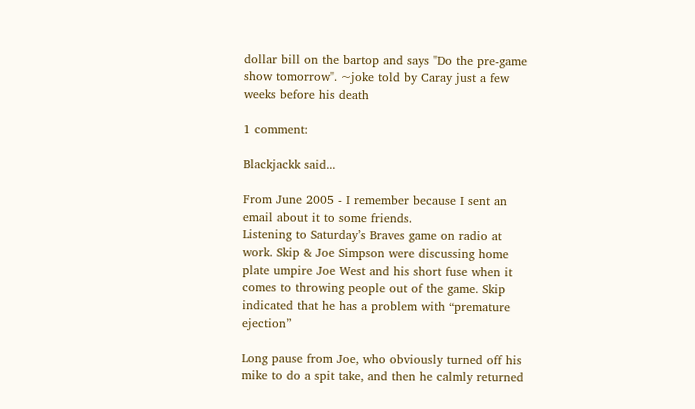dollar bill on the bartop and says "Do the pre-game show tomorrow". ~joke told by Caray just a few weeks before his death

1 comment:

Blackjackk said...

From June 2005 - I remember because I sent an email about it to some friends.
Listening to Saturday’s Braves game on radio at work. Skip & Joe Simpson were discussing home plate umpire Joe West and his short fuse when it comes to throwing people out of the game. Skip indicated that he has a problem with “premature ejection”

Long pause from Joe, who obviously turned off his mike to do a spit take, and then he calmly returned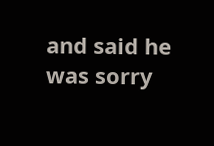and said he was sorry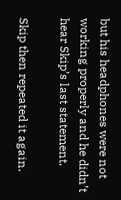but his headphones were not working properly and he didn’t hear Skip’s last statement.

Skip then repeated it again.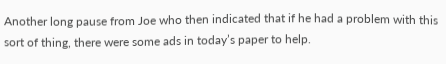Another long pause from Joe who then indicated that if he had a problem with this sort of thing, there were some ads in today’s paper to help.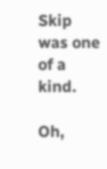Skip was one of a kind.

Oh,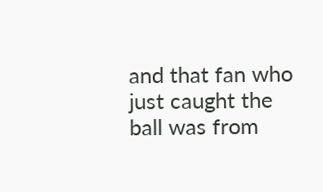and that fan who just caught the ball was from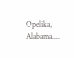Opelika, Alabama....